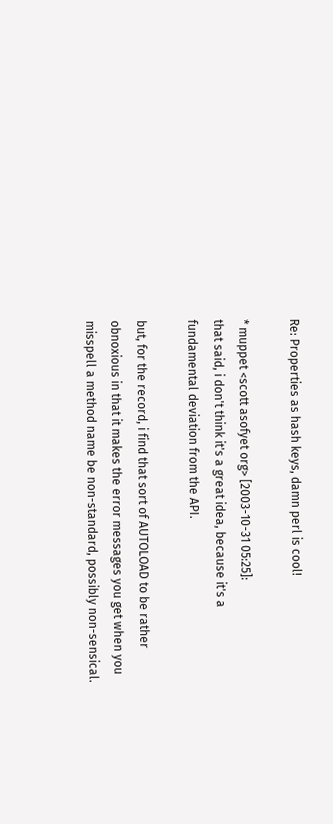Re: Properties as hash keys, damn perl is cool!

* muppet <scott asofyet org> [2003-10-31 05:25]:
that said, i don't think it's a great idea, because it's a
fundamental deviation from the API.

but, for the record, i find that sort of AUTOLOAD to be rather
obnoxious in that it makes the error messages you get when you
misspell a method name be non-standard, possibly non-sensical.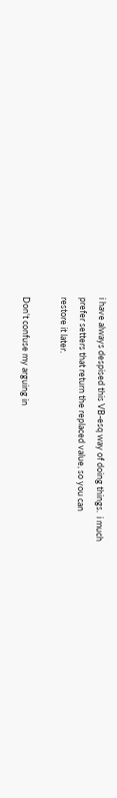i have always despised this VB-esq way of doing things.  i much
prefer setters that return the replaced value, so you can
restore it later.

Don't confuse my arguing in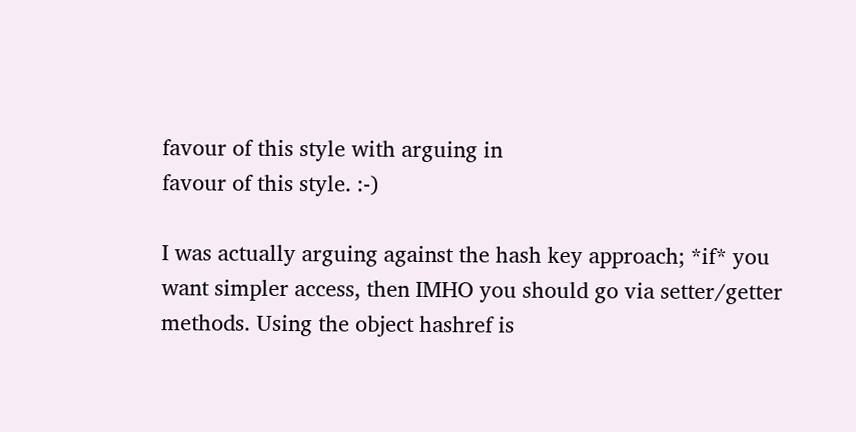favour of this style with arguing in
favour of this style. :-)

I was actually arguing against the hash key approach; *if* you
want simpler access, then IMHO you should go via setter/getter
methods. Using the object hashref is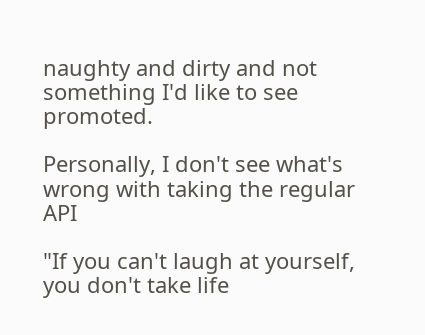naughty and dirty and not
something I'd like to see promoted.

Personally, I don't see what's wrong with taking the regular API

"If you can't laugh at yourself, you don't take life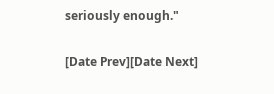seriously enough."

[Date Prev][Date Next]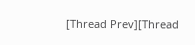[Thread Prev][Thread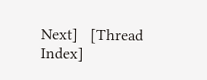Next]   [Thread Index]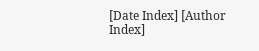[Date Index] [Author Index]